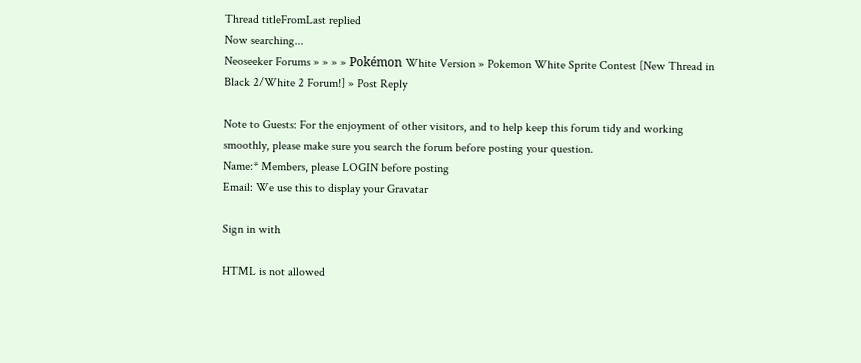Thread titleFromLast replied
Now searching...
Neoseeker Forums » » » » Pokémon White Version » Pokemon White Sprite Contest [New Thread in Black 2/White 2 Forum!] » Post Reply

Note to Guests: For the enjoyment of other visitors, and to help keep this forum tidy and working smoothly, please make sure you search the forum before posting your question.
Name:* Members, please LOGIN before posting
Email: We use this to display your Gravatar

Sign in with

HTML is not allowed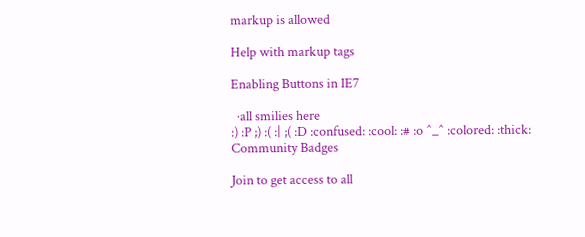markup is allowed

Help with markup tags

Enabling Buttons in IE7

  ·all smilies here
:) :P ;) :( :| ;( :D :confused: :cool: :# :o ^_^ :colored: :thick:
Community Badges

Join to get access to all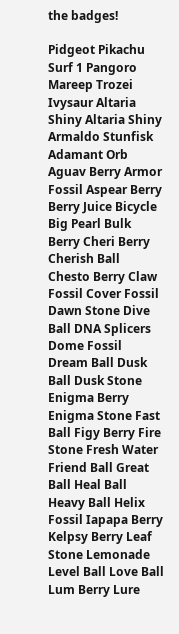the badges!

Pidgeot Pikachu Surf 1 Pangoro Mareep Trozei Ivysaur Altaria Shiny Altaria Shiny Armaldo Stunfisk Adamant Orb Aguav Berry Armor Fossil Aspear Berry Berry Juice Bicycle Big Pearl Bulk Berry Cheri Berry Cherish Ball Chesto Berry Claw Fossil Cover Fossil Dawn Stone Dive Ball DNA Splicers Dome Fossil Dream Ball Dusk Ball Dusk Stone Enigma Berry Enigma Stone Fast Ball Figy Berry Fire Stone Fresh Water Friend Ball Great Ball Heal Ball Heavy Ball Helix Fossil Iapapa Berry Kelpsy Berry Leaf Stone Lemonade Level Ball Love Ball Lum Berry Lure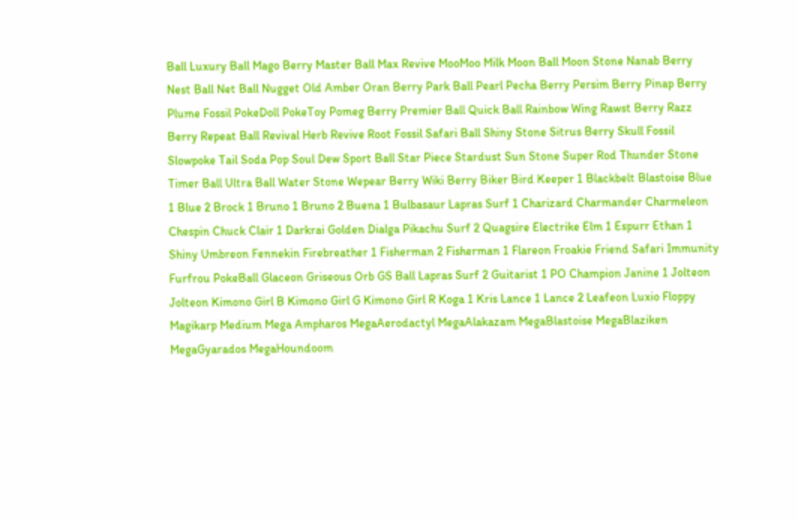Ball Luxury Ball Mago Berry Master Ball Max Revive MooMoo Milk Moon Ball Moon Stone Nanab Berry Nest Ball Net Ball Nugget Old Amber Oran Berry Park Ball Pearl Pecha Berry Persim Berry Pinap Berry Plume Fossil PokeDoll PokeToy Pomeg Berry Premier Ball Quick Ball Rainbow Wing Rawst Berry Razz Berry Repeat Ball Revival Herb Revive Root Fossil Safari Ball Shiny Stone Sitrus Berry Skull Fossil Slowpoke Tail Soda Pop Soul Dew Sport Ball Star Piece Stardust Sun Stone Super Rod Thunder Stone Timer Ball Ultra Ball Water Stone Wepear Berry Wiki Berry Biker Bird Keeper 1 Blackbelt Blastoise Blue 1 Blue 2 Brock 1 Bruno 1 Bruno 2 Buena 1 Bulbasaur Lapras Surf 1 Charizard Charmander Charmeleon Chespin Chuck Clair 1 Darkrai Golden Dialga Pikachu Surf 2 Quagsire Electrike Elm 1 Espurr Ethan 1 Shiny Umbreon Fennekin Firebreather 1 Fisherman 2 Fisherman 1 Flareon Froakie Friend Safari Immunity Furfrou PokeBall Glaceon Griseous Orb GS Ball Lapras Surf 2 Guitarist 1 PO Champion Janine 1 Jolteon Jolteon Kimono Girl B Kimono Girl G Kimono Girl R Koga 1 Kris Lance 1 Lance 2 Leafeon Luxio Floppy Magikarp Medium Mega Ampharos MegaAerodactyl MegaAlakazam MegaBlastoise MegaBlaziken MegaGyarados MegaHoundoom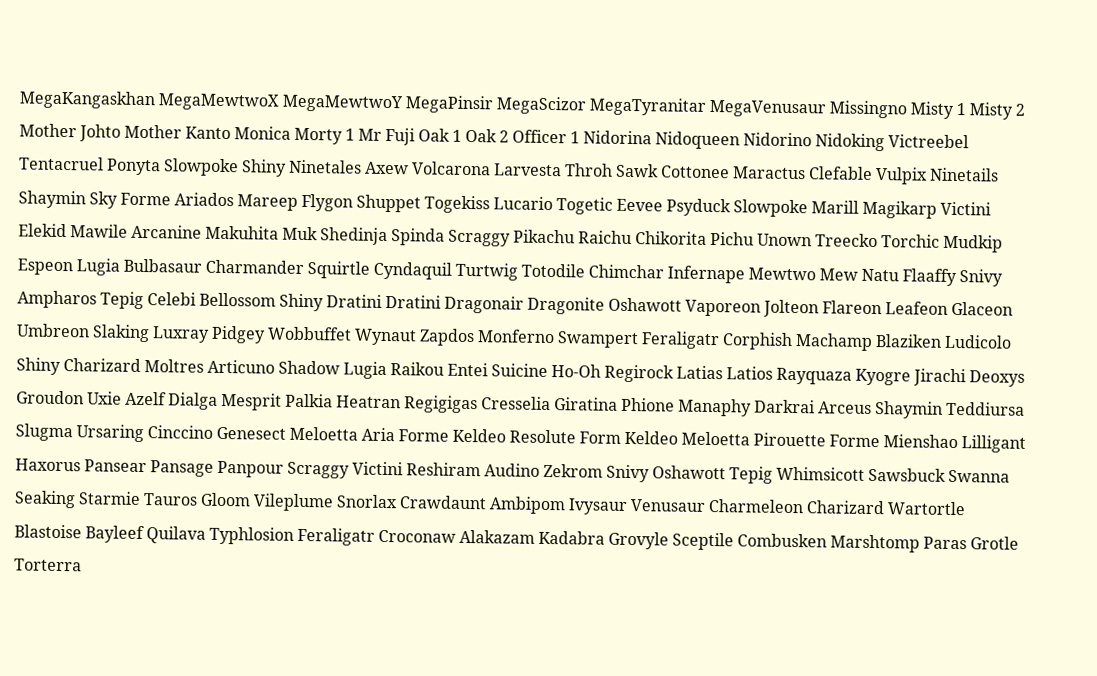MegaKangaskhan MegaMewtwoX MegaMewtwoY MegaPinsir MegaScizor MegaTyranitar MegaVenusaur Missingno Misty 1 Misty 2 Mother Johto Mother Kanto Monica Morty 1 Mr Fuji Oak 1 Oak 2 Officer 1 Nidorina Nidoqueen Nidorino Nidoking Victreebel Tentacruel Ponyta Slowpoke Shiny Ninetales Axew Volcarona Larvesta Throh Sawk Cottonee Maractus Clefable Vulpix Ninetails Shaymin Sky Forme Ariados Mareep Flygon Shuppet Togekiss Lucario Togetic Eevee Psyduck Slowpoke Marill Magikarp Victini Elekid Mawile Arcanine Makuhita Muk Shedinja Spinda Scraggy Pikachu Raichu Chikorita Pichu Unown Treecko Torchic Mudkip Espeon Lugia Bulbasaur Charmander Squirtle Cyndaquil Turtwig Totodile Chimchar Infernape Mewtwo Mew Natu Flaaffy Snivy Ampharos Tepig Celebi Bellossom Shiny Dratini Dratini Dragonair Dragonite Oshawott Vaporeon Jolteon Flareon Leafeon Glaceon Umbreon Slaking Luxray Pidgey Wobbuffet Wynaut Zapdos Monferno Swampert Feraligatr Corphish Machamp Blaziken Ludicolo Shiny Charizard Moltres Articuno Shadow Lugia Raikou Entei Suicine Ho-Oh Regirock Latias Latios Rayquaza Kyogre Jirachi Deoxys Groudon Uxie Azelf Dialga Mesprit Palkia Heatran Regigigas Cresselia Giratina Phione Manaphy Darkrai Arceus Shaymin Teddiursa Slugma Ursaring Cinccino Genesect Meloetta Aria Forme Keldeo Resolute Form Keldeo Meloetta Pirouette Forme Mienshao Lilligant Haxorus Pansear Pansage Panpour Scraggy Victini Reshiram Audino Zekrom Snivy Oshawott Tepig Whimsicott Sawsbuck Swanna Seaking Starmie Tauros Gloom Vileplume Snorlax Crawdaunt Ambipom Ivysaur Venusaur Charmeleon Charizard Wartortle Blastoise Bayleef Quilava Typhlosion Feraligatr Croconaw Alakazam Kadabra Grovyle Sceptile Combusken Marshtomp Paras Grotle Torterra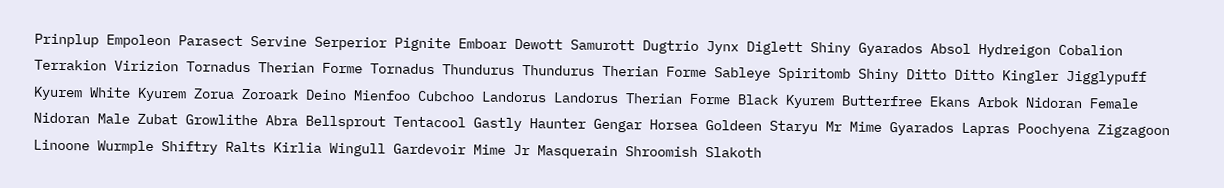Prinplup Empoleon Parasect Servine Serperior Pignite Emboar Dewott Samurott Dugtrio Jynx Diglett Shiny Gyarados Absol Hydreigon Cobalion Terrakion Virizion Tornadus Therian Forme Tornadus Thundurus Thundurus Therian Forme Sableye Spiritomb Shiny Ditto Ditto Kingler Jigglypuff Kyurem White Kyurem Zorua Zoroark Deino Mienfoo Cubchoo Landorus Landorus Therian Forme Black Kyurem Butterfree Ekans Arbok Nidoran Female Nidoran Male Zubat Growlithe Abra Bellsprout Tentacool Gastly Haunter Gengar Horsea Goldeen Staryu Mr Mime Gyarados Lapras Poochyena Zigzagoon Linoone Wurmple Shiftry Ralts Kirlia Wingull Gardevoir Mime Jr Masquerain Shroomish Slakoth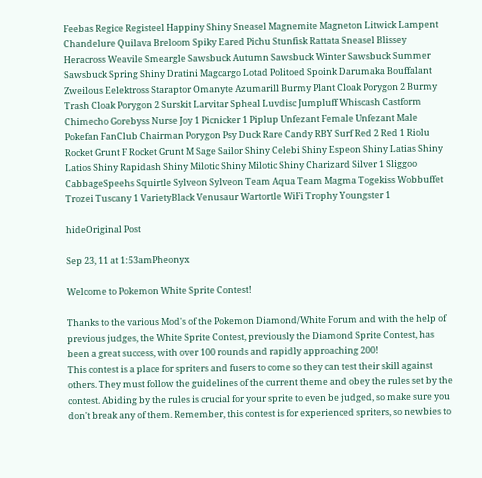Feebas Regice Registeel Happiny Shiny Sneasel Magnemite Magneton Litwick Lampent Chandelure Quilava Breloom Spiky Eared Pichu Stunfisk Rattata Sneasel Blissey Heracross Weavile Smeargle Sawsbuck Autumn Sawsbuck Winter Sawsbuck Summer Sawsbuck Spring Shiny Dratini Magcargo Lotad Politoed Spoink Darumaka Bouffalant Zweilous Eelektross Staraptor Omanyte Azumarill Burmy Plant Cloak Porygon 2 Burmy Trash Cloak Porygon 2 Surskit Larvitar Spheal Luvdisc Jumpluff Whiscash Castform Chimecho Gorebyss Nurse Joy 1 Picnicker 1 Piplup Unfezant Female Unfezant Male Pokefan FanClub Chairman Porygon Psy Duck Rare Candy RBY Surf Red 2 Red 1 Riolu Rocket Grunt F Rocket Grunt M Sage Sailor Shiny Celebi Shiny Espeon Shiny Latias Shiny Latios Shiny Rapidash Shiny Milotic Shiny Milotic Shiny Charizard Silver 1 Sliggoo CabbageSpeehs Squirtle Sylveon Sylveon Team Aqua Team Magma Togekiss Wobbuffet Trozei Tuscany 1 VarietyBlack Venusaur Wartortle WiFi Trophy Youngster 1

hideOriginal Post

Sep 23, 11 at 1:53amPheonyx

Welcome to Pokemon White Sprite Contest!

Thanks to the various Mod's of the Pokemon Diamond/White Forum and with the help of previous judges, the White Sprite Contest, previously the Diamond Sprite Contest, has been a great success, with over 100 rounds and rapidly approaching 200!
This contest is a place for spriters and fusers to come so they can test their skill against others. They must follow the guidelines of the current theme and obey the rules set by the contest. Abiding by the rules is crucial for your sprite to even be judged, so make sure you don't break any of them. Remember, this contest is for experienced spriters, so newbies to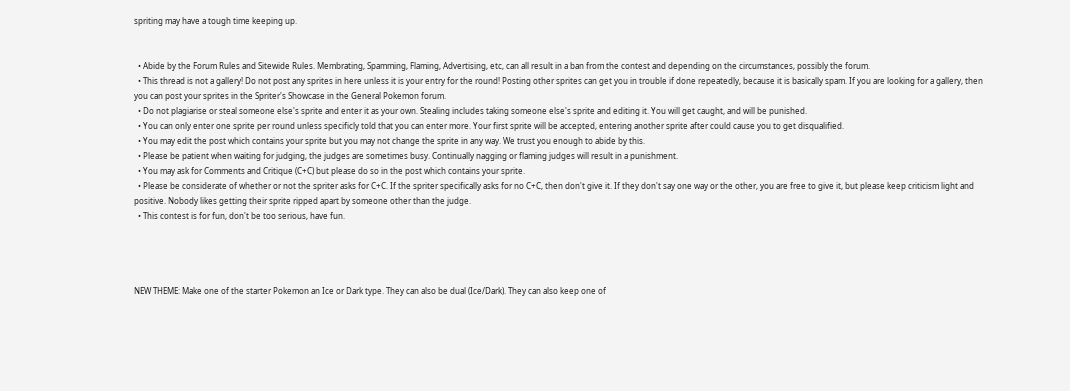spriting may have a tough time keeping up.


  • Abide by the Forum Rules and Sitewide Rules. Membrating, Spamming, Flaming, Advertising, etc, can all result in a ban from the contest and depending on the circumstances, possibly the forum.
  • This thread is not a gallery! Do not post any sprites in here unless it is your entry for the round! Posting other sprites can get you in trouble if done repeatedly, because it is basically spam. If you are looking for a gallery, then you can post your sprites in the Spriter's Showcase in the General Pokemon forum.
  • Do not plagiarise or steal someone else's sprite and enter it as your own. Stealing includes taking someone else's sprite and editing it. You will get caught, and will be punished.
  • You can only enter one sprite per round unless specificly told that you can enter more. Your first sprite will be accepted, entering another sprite after could cause you to get disqualified.
  • You may edit the post which contains your sprite but you may not change the sprite in any way. We trust you enough to abide by this.
  • Please be patient when waiting for judging, the judges are sometimes busy. Continually nagging or flaming judges will result in a punishment.
  • You may ask for Comments and Critique (C+C) but please do so in the post which contains your sprite.
  • Please be considerate of whether or not the spriter asks for C+C. If the spriter specifically asks for no C+C, then don't give it. If they don't say one way or the other, you are free to give it, but please keep criticism light and positive. Nobody likes getting their sprite ripped apart by someone other than the judge.
  • This contest is for fun, don't be too serious, have fun.




NEW THEME: Make one of the starter Pokemon an Ice or Dark type. They can also be dual (Ice/Dark). They can also keep one of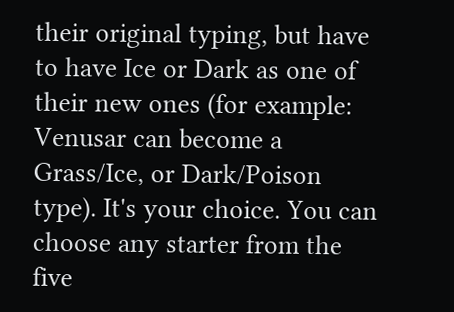their original typing, but have to have Ice or Dark as one of their new ones (for example: Venusar can become a Grass/Ice, or Dark/Poison type). It's your choice. You can choose any starter from the five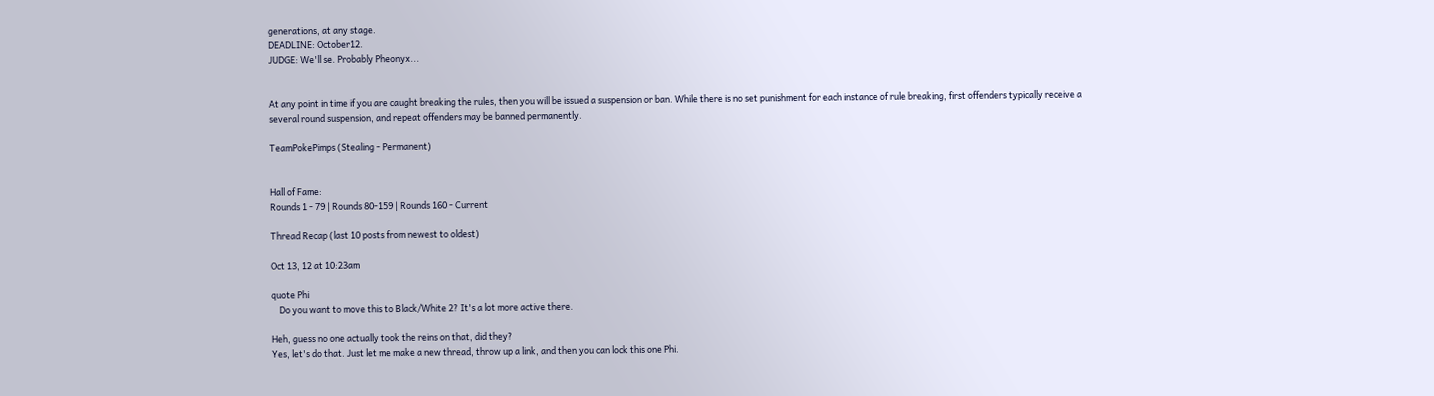generations, at any stage.
DEADLINE: October12.
JUDGE: We'll se. Probably Pheonyx...


At any point in time if you are caught breaking the rules, then you will be issued a suspension or ban. While there is no set punishment for each instance of rule breaking, first offenders typically receive a several round suspension, and repeat offenders may be banned permanently.

TeamPokePimps (Stealing - Permanent)


Hall of Fame:
Rounds 1 - 79 | Rounds 80-159 | Rounds 160 - Current

Thread Recap (last 10 posts from newest to oldest)

Oct 13, 12 at 10:23am

quote Phi
    Do you want to move this to Black/White 2? It's a lot more active there.

Heh, guess no one actually took the reins on that, did they?
Yes, let's do that. Just let me make a new thread, throw up a link, and then you can lock this one Phi.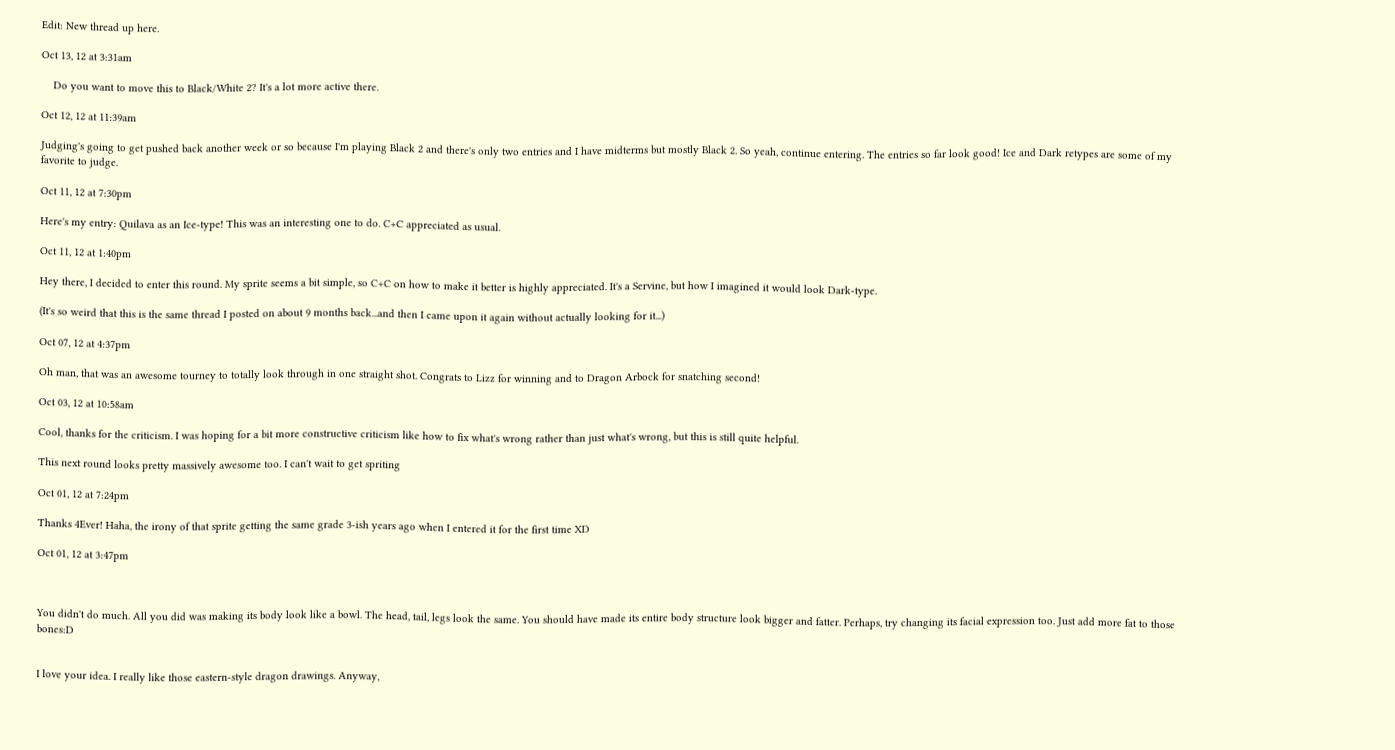Edit: New thread up here.

Oct 13, 12 at 3:31am

    Do you want to move this to Black/White 2? It's a lot more active there.

Oct 12, 12 at 11:39am

Judging's going to get pushed back another week or so because I'm playing Black 2 and there's only two entries and I have midterms but mostly Black 2. So yeah, continue entering. The entries so far look good! Ice and Dark retypes are some of my favorite to judge.

Oct 11, 12 at 7:30pm

Here's my entry: Quilava as an Ice-type! This was an interesting one to do. C+C appreciated as usual.

Oct 11, 12 at 1:40pm

Hey there, I decided to enter this round. My sprite seems a bit simple, so C+C on how to make it better is highly appreciated. It's a Servine, but how I imagined it would look Dark-type.

(It's so weird that this is the same thread I posted on about 9 months back...and then I came upon it again without actually looking for it...)

Oct 07, 12 at 4:37pm

Oh man, that was an awesome tourney to totally look through in one straight shot. Congrats to Lizz for winning and to Dragon Arbock for snatching second!

Oct 03, 12 at 10:58am

Cool, thanks for the criticism. I was hoping for a bit more constructive criticism like how to fix what's wrong rather than just what's wrong, but this is still quite helpful.

This next round looks pretty massively awesome too. I can't wait to get spriting

Oct 01, 12 at 7:24pm

Thanks 4Ever! Haha, the irony of that sprite getting the same grade 3-ish years ago when I entered it for the first time XD

Oct 01, 12 at 3:47pm



You didn't do much. All you did was making its body look like a bowl. The head, tail, legs look the same. You should have made its entire body structure look bigger and fatter. Perhaps, try changing its facial expression too. Just add more fat to those bones:D


I love your idea. I really like those eastern-style dragon drawings. Anyway,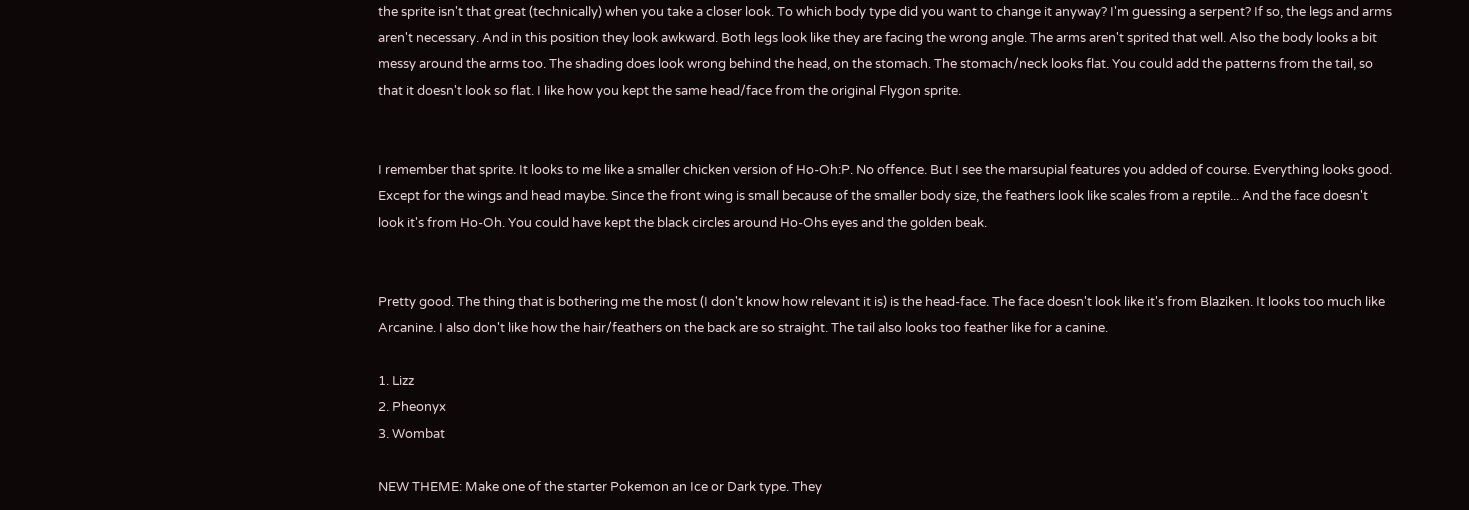the sprite isn't that great (technically) when you take a closer look. To which body type did you want to change it anyway? I'm guessing a serpent? If so, the legs and arms aren't necessary. And in this position they look awkward. Both legs look like they are facing the wrong angle. The arms aren't sprited that well. Also the body looks a bit messy around the arms too. The shading does look wrong behind the head, on the stomach. The stomach/neck looks flat. You could add the patterns from the tail, so that it doesn't look so flat. I like how you kept the same head/face from the original Flygon sprite.


I remember that sprite. It looks to me like a smaller chicken version of Ho-Oh:P. No offence. But I see the marsupial features you added of course. Everything looks good. Except for the wings and head maybe. Since the front wing is small because of the smaller body size, the feathers look like scales from a reptile... And the face doesn't look it's from Ho-Oh. You could have kept the black circles around Ho-Ohs eyes and the golden beak.


Pretty good. The thing that is bothering me the most (I don't know how relevant it is) is the head-face. The face doesn't look like it's from Blaziken. It looks too much like Arcanine. I also don't like how the hair/feathers on the back are so straight. The tail also looks too feather like for a canine.

1. Lizz
2. Pheonyx
3. Wombat

NEW THEME: Make one of the starter Pokemon an Ice or Dark type. They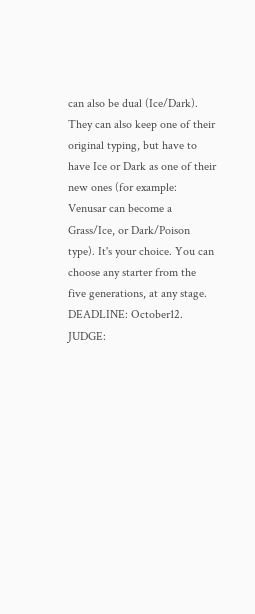can also be dual (Ice/Dark). They can also keep one of their original typing, but have to have Ice or Dark as one of their new ones (for example: Venusar can become a Grass/Ice, or Dark/Poison type). It's your choice. You can choose any starter from the five generations, at any stage.
DEADLINE: October12.
JUDGE: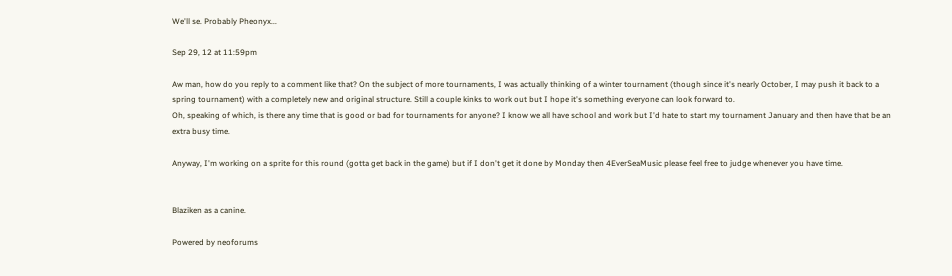We'll se. Probably Pheonyx...

Sep 29, 12 at 11:59pm

Aw man, how do you reply to a comment like that? On the subject of more tournaments, I was actually thinking of a winter tournament (though since it's nearly October, I may push it back to a spring tournament) with a completely new and original structure. Still a couple kinks to work out but I hope it's something everyone can look forward to.
Oh, speaking of which, is there any time that is good or bad for tournaments for anyone? I know we all have school and work but I'd hate to start my tournament January and then have that be an extra busy time.

Anyway, I'm working on a sprite for this round (gotta get back in the game) but if I don't get it done by Monday then 4EverSeaMusic please feel free to judge whenever you have time.


Blaziken as a canine.

Powered by neoforums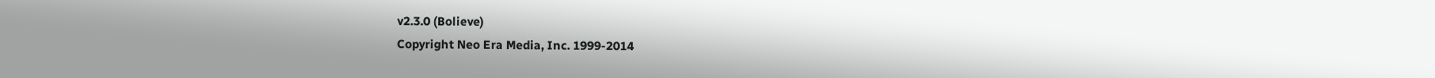v2.3.0 (Bolieve)
Copyright Neo Era Media, Inc. 1999-2014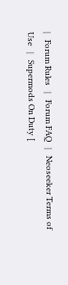|   Forum Rules   |   Forum FAQ   |   Neoseeker Terms of Use   |   Supermods On Duty [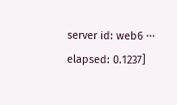server id: web6 ··· elapsed: 0.1237]